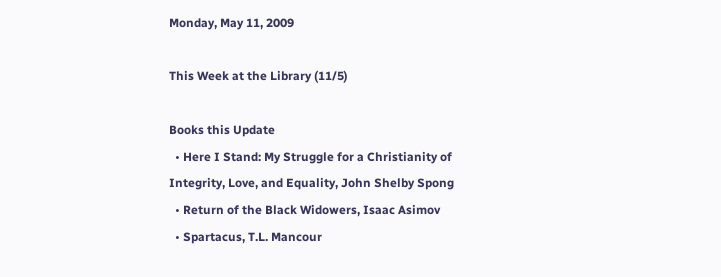Monday, May 11, 2009

This Week at the Library (11/5)

Books this Update
  • Here I Stand: My Struggle for a Christianity of Integrity, Love, and Equality, John Shelby Spong
  • Return of the Black Widowers, Isaac Asimov
  • Spartacus, T.L. Mancour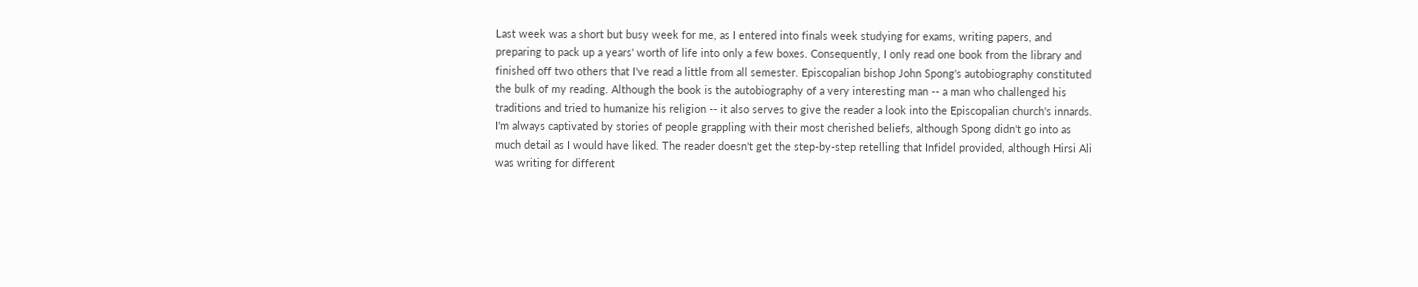Last week was a short but busy week for me, as I entered into finals week studying for exams, writing papers, and preparing to pack up a years' worth of life into only a few boxes. Consequently, I only read one book from the library and finished off two others that I've read a little from all semester. Episcopalian bishop John Spong's autobiography constituted the bulk of my reading. Although the book is the autobiography of a very interesting man -- a man who challenged his traditions and tried to humanize his religion -- it also serves to give the reader a look into the Episcopalian church's innards. I'm always captivated by stories of people grappling with their most cherished beliefs, although Spong didn't go into as much detail as I would have liked. The reader doesn't get the step-by-step retelling that Infidel provided, although Hirsi Ali was writing for different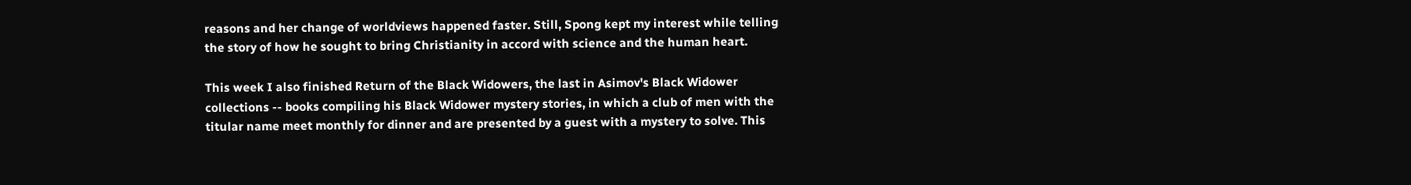reasons and her change of worldviews happened faster. Still, Spong kept my interest while telling the story of how he sought to bring Christianity in accord with science and the human heart.

This week I also finished Return of the Black Widowers, the last in Asimov's Black Widower collections -- books compiling his Black Widower mystery stories, in which a club of men with the titular name meet monthly for dinner and are presented by a guest with a mystery to solve. This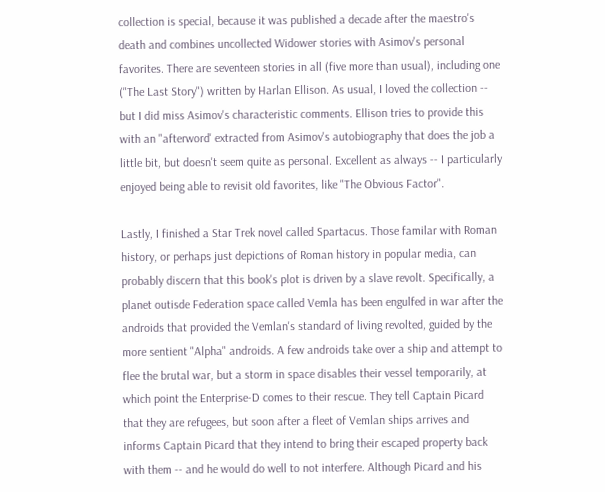collection is special, because it was published a decade after the maestro's death and combines uncollected Widower stories with Asimov's personal favorites. There are seventeen stories in all (five more than usual), including one ("The Last Story") written by Harlan Ellison. As usual, I loved the collection -- but I did miss Asimov's characteristic comments. Ellison tries to provide this with an "afterword' extracted from Asimov's autobiography that does the job a little bit, but doesn't seem quite as personal. Excellent as always -- I particularly enjoyed being able to revisit old favorites, like "The Obvious Factor".

Lastly, I finished a Star Trek novel called Spartacus. Those familar with Roman history, or perhaps just depictions of Roman history in popular media, can probably discern that this book's plot is driven by a slave revolt. Specifically, a planet outisde Federation space called Vemla has been engulfed in war after the androids that provided the Vemlan's standard of living revolted, guided by the more sentient "Alpha" androids. A few androids take over a ship and attempt to flee the brutal war, but a storm in space disables their vessel temporarily, at which point the Enterprise-D comes to their rescue. They tell Captain Picard that they are refugees, but soon after a fleet of Vemlan ships arrives and informs Captain Picard that they intend to bring their escaped property back with them -- and he would do well to not interfere. Although Picard and his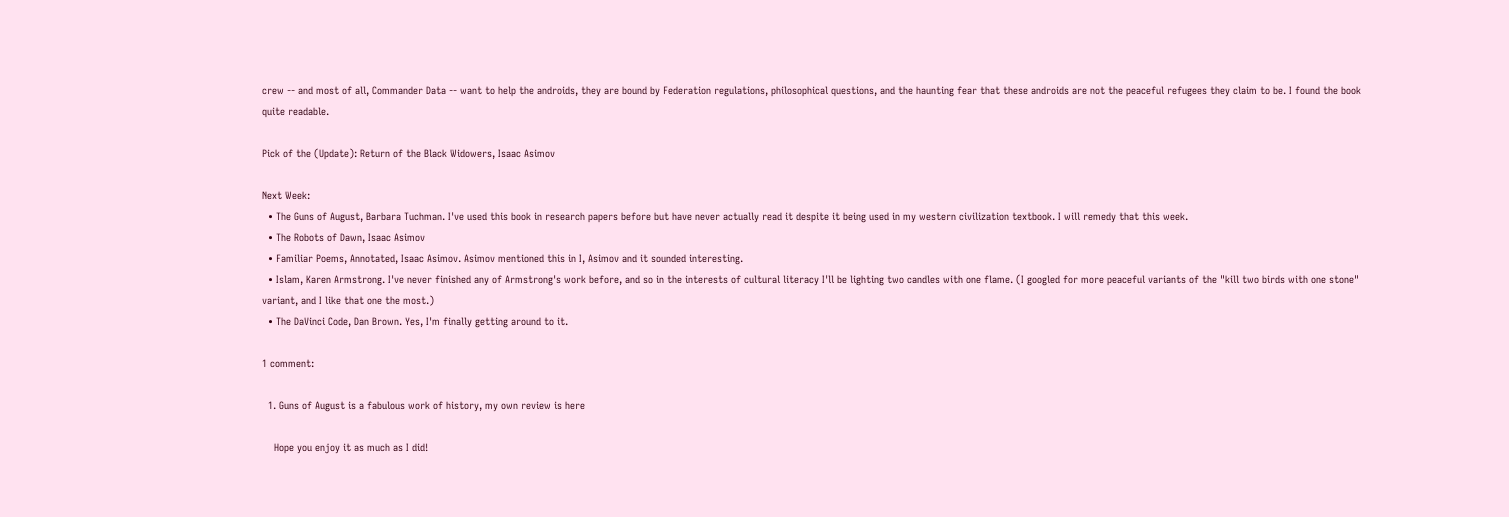crew -- and most of all, Commander Data -- want to help the androids, they are bound by Federation regulations, philosophical questions, and the haunting fear that these androids are not the peaceful refugees they claim to be. I found the book quite readable.

Pick of the (Update): Return of the Black Widowers, Isaac Asimov

Next Week:
  • The Guns of August, Barbara Tuchman. I've used this book in research papers before but have never actually read it despite it being used in my western civilization textbook. I will remedy that this week.
  • The Robots of Dawn, Isaac Asimov
  • Familiar Poems, Annotated, Isaac Asimov. Asimov mentioned this in I, Asimov and it sounded interesting.
  • Islam, Karen Armstrong. I've never finished any of Armstrong's work before, and so in the interests of cultural literacy I'll be lighting two candles with one flame. (I googled for more peaceful variants of the "kill two birds with one stone" variant, and I like that one the most.)
  • The DaVinci Code, Dan Brown. Yes, I'm finally getting around to it.

1 comment:

  1. Guns of August is a fabulous work of history, my own review is here

    Hope you enjoy it as much as I did!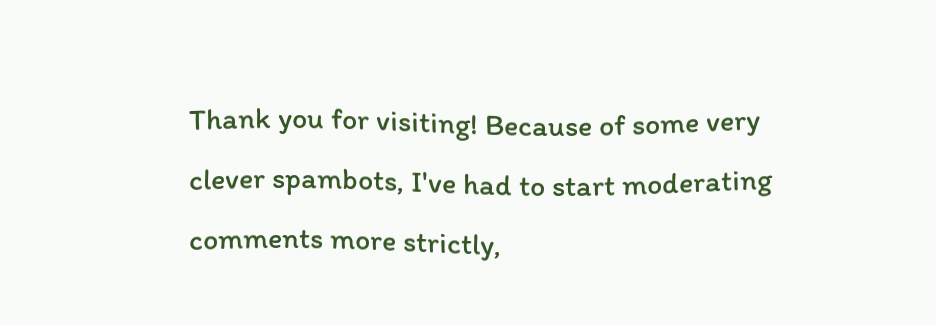Thank you for visiting! Because of some very clever spambots, I've had to start moderating comments more strictly,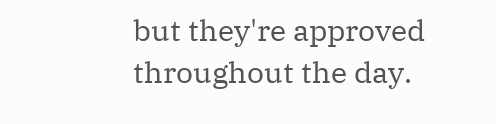but they're approved throughout the day.